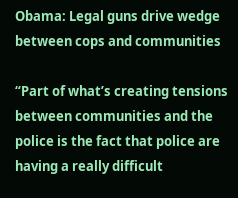Obama: Legal guns drive wedge between cops and communities

“Part of what’s creating tensions between communities and the police is the fact that police are having a really difficult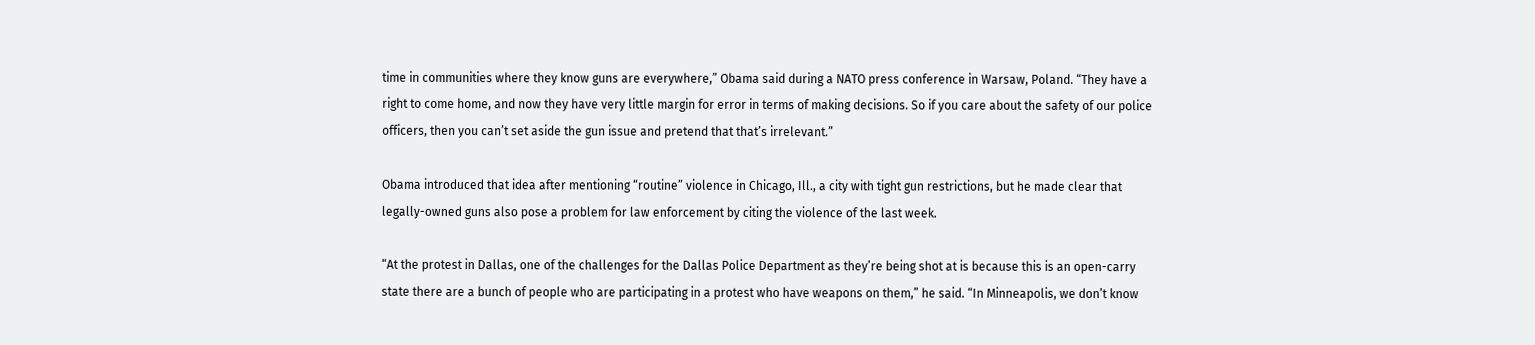time in communities where they know guns are everywhere,” Obama said during a NATO press conference in Warsaw, Poland. “They have a right to come home, and now they have very little margin for error in terms of making decisions. So if you care about the safety of our police officers, then you can’t set aside the gun issue and pretend that that’s irrelevant.”

Obama introduced that idea after mentioning “routine” violence in Chicago, Ill., a city with tight gun restrictions, but he made clear that legally-owned guns also pose a problem for law enforcement by citing the violence of the last week.

“At the protest in Dallas, one of the challenges for the Dallas Police Department as they’re being shot at is because this is an open-carry state there are a bunch of people who are participating in a protest who have weapons on them,” he said. “In Minneapolis, we don’t know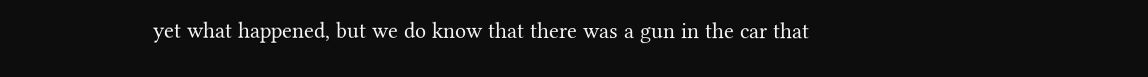yet what happened, but we do know that there was a gun in the car that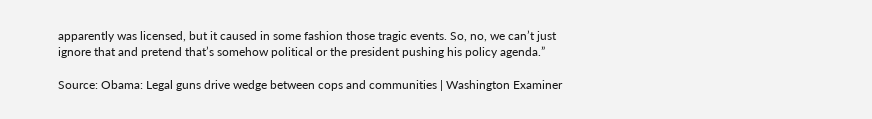apparently was licensed, but it caused in some fashion those tragic events. So, no, we can’t just ignore that and pretend that’s somehow political or the president pushing his policy agenda.”

Source: Obama: Legal guns drive wedge between cops and communities | Washington Examiner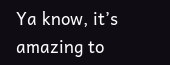Ya know, it’s amazing to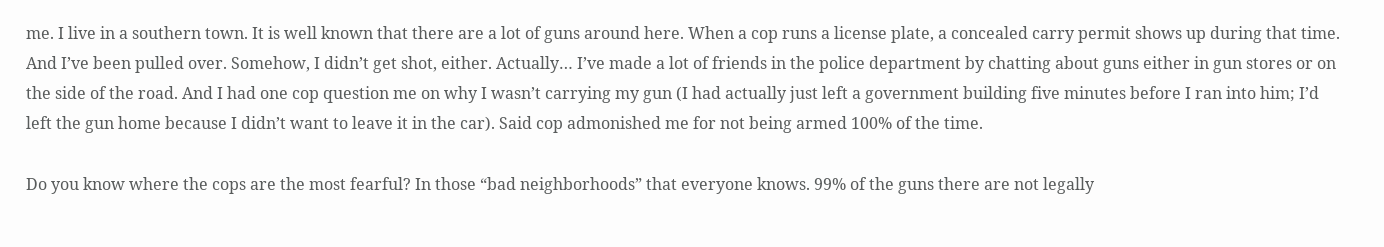me. I live in a southern town. It is well known that there are a lot of guns around here. When a cop runs a license plate, a concealed carry permit shows up during that time. And I’ve been pulled over. Somehow, I didn’t get shot, either. Actually… I’ve made a lot of friends in the police department by chatting about guns either in gun stores or on the side of the road. And I had one cop question me on why I wasn’t carrying my gun (I had actually just left a government building five minutes before I ran into him; I’d left the gun home because I didn’t want to leave it in the car). Said cop admonished me for not being armed 100% of the time.

Do you know where the cops are the most fearful? In those “bad neighborhoods” that everyone knows. 99% of the guns there are not legally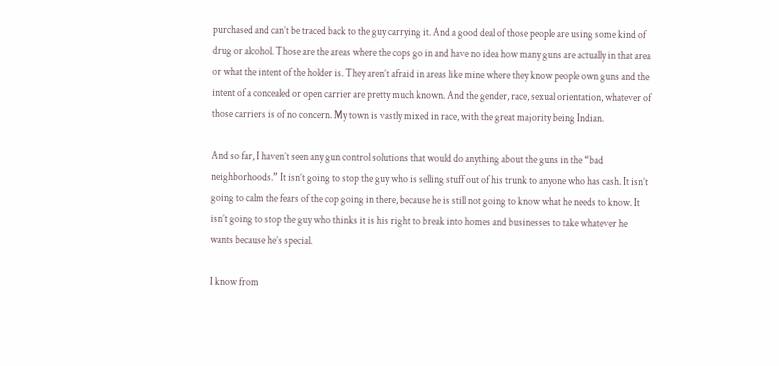purchased and can’t be traced back to the guy carrying it. And a good deal of those people are using some kind of drug or alcohol. Those are the areas where the cops go in and have no idea how many guns are actually in that area or what the intent of the holder is. They aren’t afraid in areas like mine where they know people own guns and the intent of a concealed or open carrier are pretty much known. And the gender, race, sexual orientation, whatever of those carriers is of no concern. My town is vastly mixed in race, with the great majority being Indian.

And so far, I haven’t seen any gun control solutions that would do anything about the guns in the “bad neighborhoods.” It isn’t going to stop the guy who is selling stuff out of his trunk to anyone who has cash. It isn’t going to calm the fears of the cop going in there, because he is still not going to know what he needs to know. It isn’t going to stop the guy who thinks it is his right to break into homes and businesses to take whatever he wants because he’s special.

I know from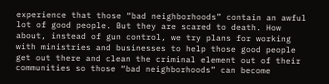experience that those “bad neighborhoods” contain an awful lot of good people. But they are scared to death. How about, instead of gun control, we try plans for working with ministries and businesses to help those good people get out there and clean the criminal element out of their communities so those “bad neighborhoods” can become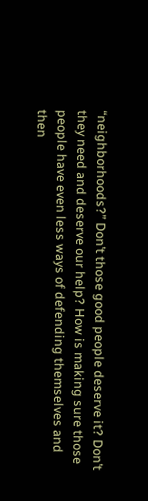“neighborhoods?” Don’t those good people deserve it? Don’t they need and deserve our help? How is making sure those people have even less ways of defending themselves and then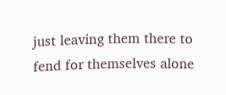just leaving them there to fend for themselves alone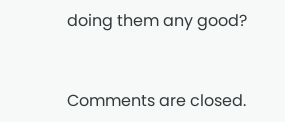doing them any good?



Comments are closed.